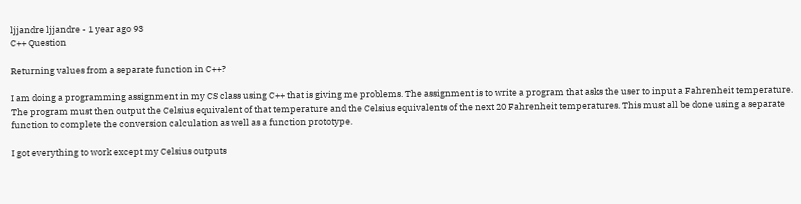ljjandre ljjandre - 1 year ago 93
C++ Question

Returning values from a separate function in C++?

I am doing a programming assignment in my CS class using C++ that is giving me problems. The assignment is to write a program that asks the user to input a Fahrenheit temperature. The program must then output the Celsius equivalent of that temperature and the Celsius equivalents of the next 20 Fahrenheit temperatures. This must all be done using a separate function to complete the conversion calculation as well as a function prototype.

I got everything to work except my Celsius outputs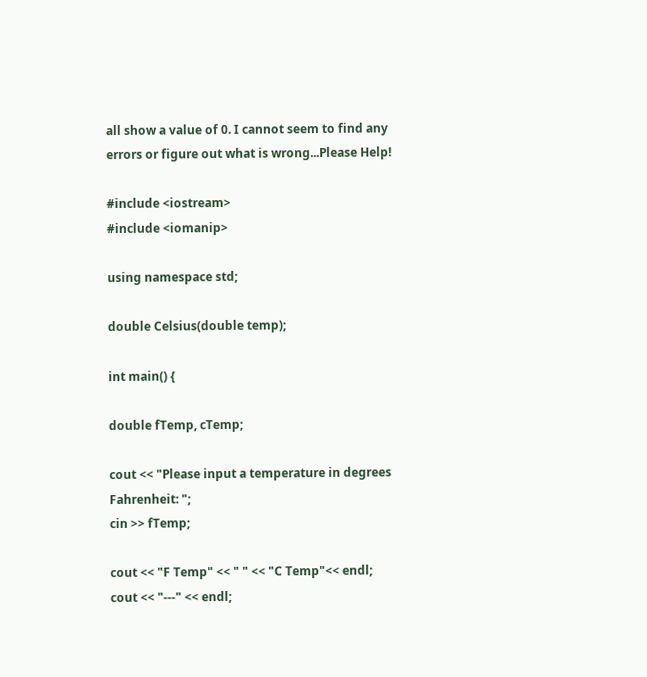all show a value of 0. I cannot seem to find any errors or figure out what is wrong...Please Help!

#include <iostream>
#include <iomanip>

using namespace std;

double Celsius(double temp);

int main() {

double fTemp, cTemp;

cout << "Please input a temperature in degrees Fahrenheit: ";
cin >> fTemp;

cout << "F Temp" << " " << "C Temp"<< endl;
cout << "---" << endl;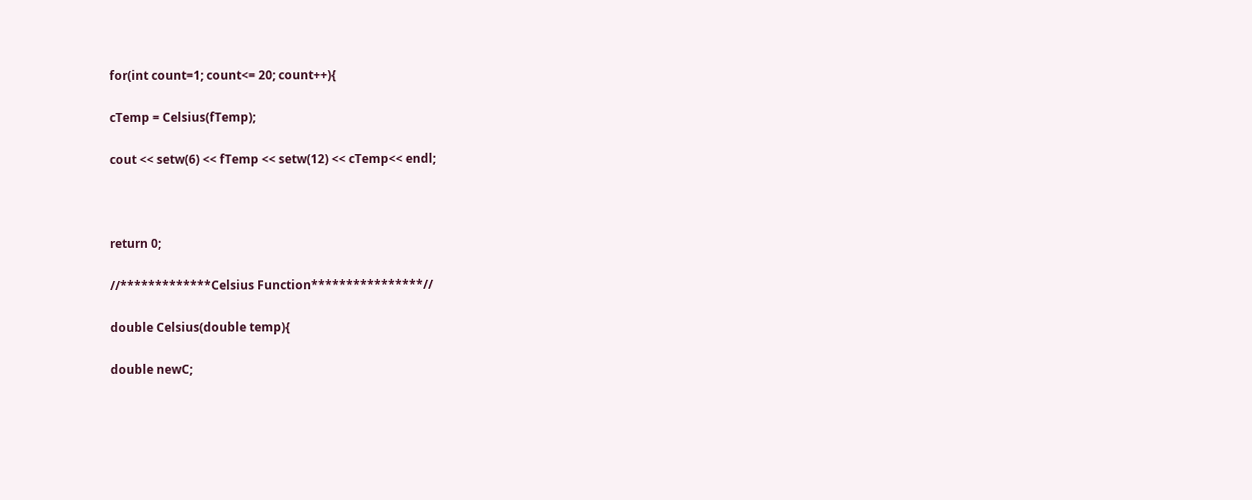for(int count=1; count<= 20; count++){

cTemp = Celsius(fTemp);

cout << setw(6) << fTemp << setw(12) << cTemp<< endl;



return 0;

//*************Celsius Function****************//

double Celsius(double temp){

double newC;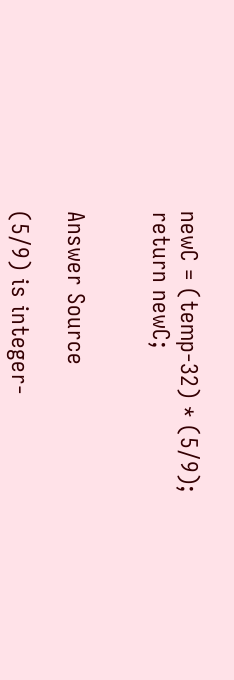newC = (temp-32) * (5/9);
return newC;


Answer Source

(5/9) is integer-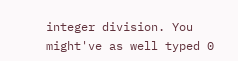integer division. You might've as well typed 0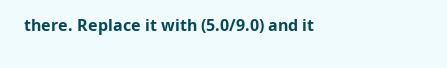there. Replace it with (5.0/9.0) and it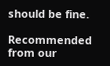should be fine.

Recommended from our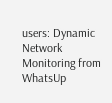users: Dynamic Network Monitoring from WhatsUp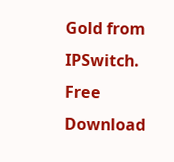Gold from IPSwitch. Free Download